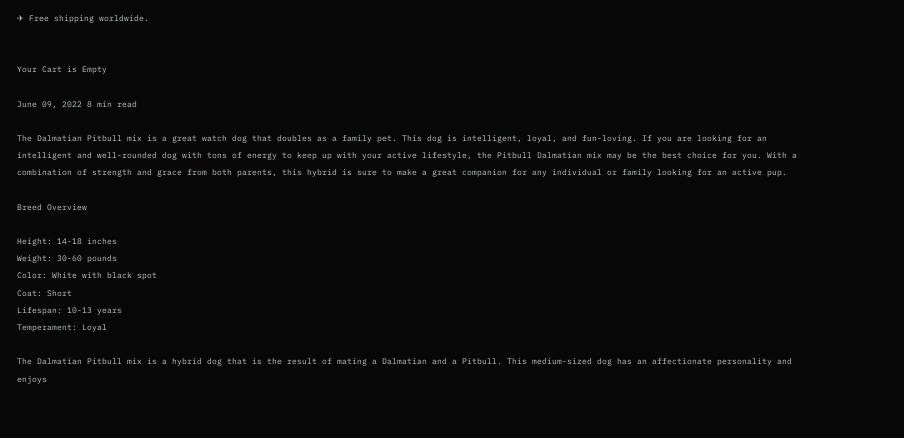✈ Free shipping worldwide.


Your Cart is Empty

June 09, 2022 8 min read

The Dalmatian Pitbull mix is a great watch dog that doubles as a family pet. This dog is intelligent, loyal, and fun-loving. If you are looking for an intelligent and well-rounded dog with tons of energy to keep up with your active lifestyle, the Pitbull Dalmatian mix may be the best choice for you. With a combination of strength and grace from both parents, this hybrid is sure to make a great companion for any individual or family looking for an active pup.

Breed Overview

Height: 14-18 inches
Weight: 30-60 pounds
Color: White with black spot
Coat: Short
Lifespan: 10-13 years
Temperament: Loyal

The Dalmatian Pitbull mix is a hybrid dog that is the result of mating a Dalmatian and a Pitbull. This medium-sized dog has an affectionate personality and enjoys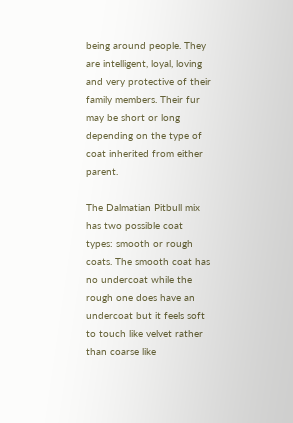being around people. They are intelligent, loyal, loving and very protective of their family members. Their fur may be short or long depending on the type of coat inherited from either parent.

The Dalmatian Pitbull mix has two possible coat types: smooth or rough coats. The smooth coat has no undercoat while the rough one does have an undercoat but it feels soft to touch like velvet rather than coarse like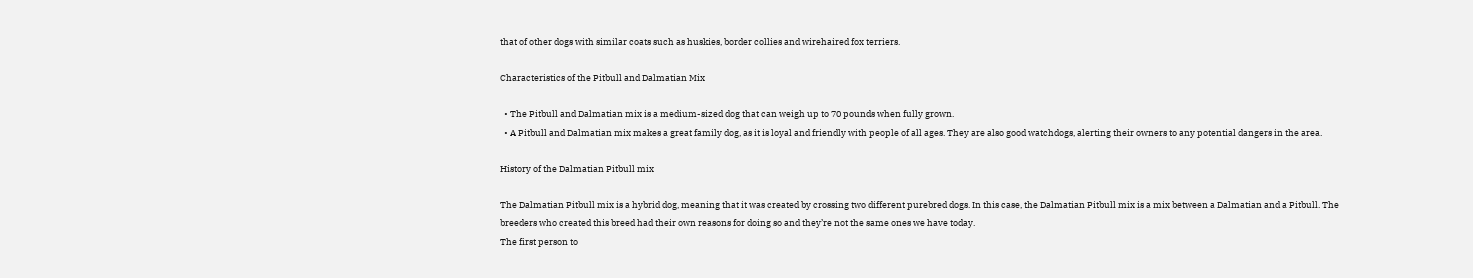that of other dogs with similar coats such as huskies, border collies and wirehaired fox terriers.

Characteristics of the Pitbull and Dalmatian Mix

  • The Pitbull and Dalmatian mix is a medium-sized dog that can weigh up to 70 pounds when fully grown.
  • A Pitbull and Dalmatian mix makes a great family dog, as it is loyal and friendly with people of all ages. They are also good watchdogs, alerting their owners to any potential dangers in the area.

History of the Dalmatian Pitbull mix

The Dalmatian Pitbull mix is a hybrid dog, meaning that it was created by crossing two different purebred dogs. In this case, the Dalmatian Pitbull mix is a mix between a Dalmatian and a Pitbull. The breeders who created this breed had their own reasons for doing so and they’re not the same ones we have today.
The first person to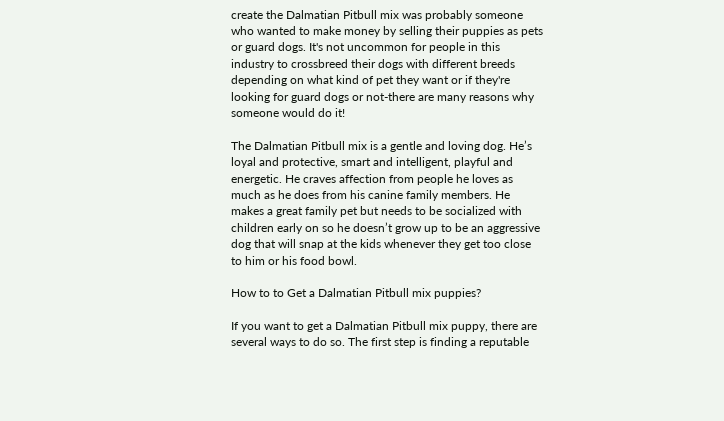create the Dalmatian Pitbull mix was probably someone who wanted to make money by selling their puppies as pets or guard dogs. It's not uncommon for people in this industry to crossbreed their dogs with different breeds depending on what kind of pet they want or if they're looking for guard dogs or not-there are many reasons why someone would do it!

The Dalmatian Pitbull mix is a gentle and loving dog. He’s loyal and protective, smart and intelligent, playful and energetic. He craves affection from people he loves as much as he does from his canine family members. He makes a great family pet but needs to be socialized with children early on so he doesn’t grow up to be an aggressive dog that will snap at the kids whenever they get too close to him or his food bowl.

How to to Get a Dalmatian Pitbull mix puppies?

If you want to get a Dalmatian Pitbull mix puppy, there are several ways to do so. The first step is finding a reputable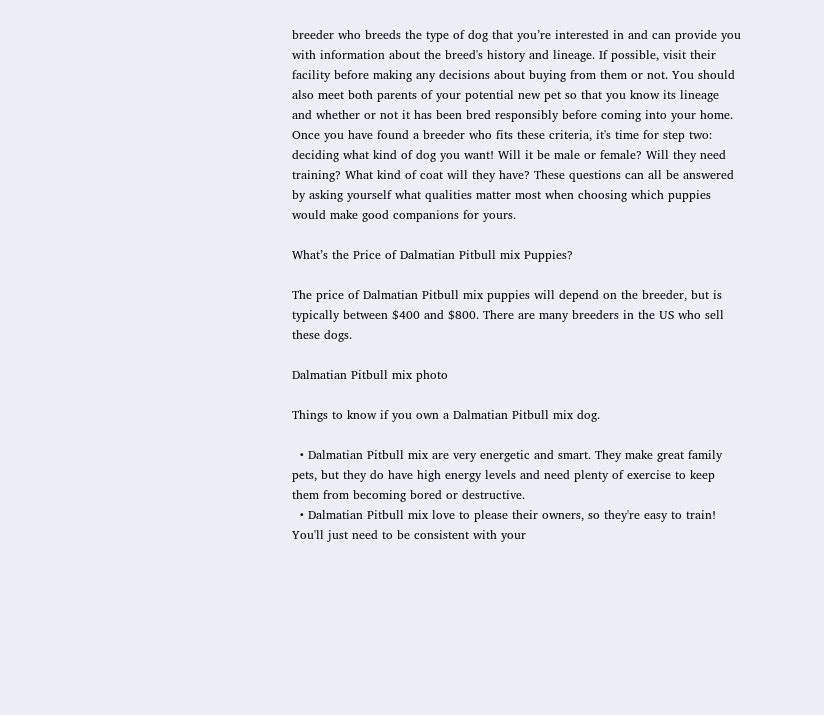breeder who breeds the type of dog that you’re interested in and can provide you with information about the breed's history and lineage. If possible, visit their facility before making any decisions about buying from them or not. You should also meet both parents of your potential new pet so that you know its lineage and whether or not it has been bred responsibly before coming into your home.
Once you have found a breeder who fits these criteria, it's time for step two: deciding what kind of dog you want! Will it be male or female? Will they need training? What kind of coat will they have? These questions can all be answered by asking yourself what qualities matter most when choosing which puppies would make good companions for yours.

What’s the Price of Dalmatian Pitbull mix Puppies?

The price of Dalmatian Pitbull mix puppies will depend on the breeder, but is typically between $400 and $800. There are many breeders in the US who sell these dogs.

Dalmatian Pitbull mix photo

Things to know if you own a Dalmatian Pitbull mix dog.

  • Dalmatian Pitbull mix are very energetic and smart. They make great family pets, but they do have high energy levels and need plenty of exercise to keep them from becoming bored or destructive.
  • Dalmatian Pitbull mix love to please their owners, so they're easy to train! You'll just need to be consistent with your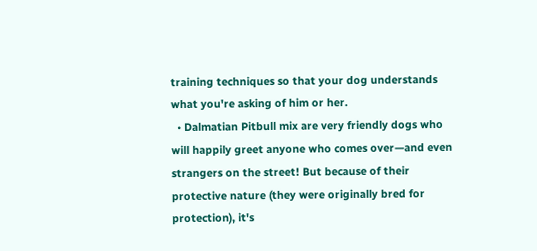training techniques so that your dog understands what you're asking of him or her.
  • Dalmatian Pitbull mix are very friendly dogs who will happily greet anyone who comes over—and even strangers on the street! But because of their protective nature (they were originally bred for protection), it's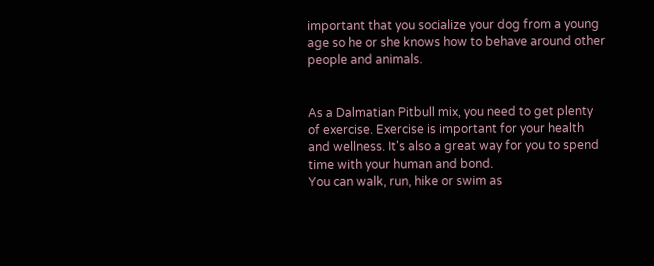important that you socialize your dog from a young age so he or she knows how to behave around other people and animals.


As a Dalmatian Pitbull mix, you need to get plenty of exercise. Exercise is important for your health and wellness. It's also a great way for you to spend time with your human and bond.
You can walk, run, hike or swim as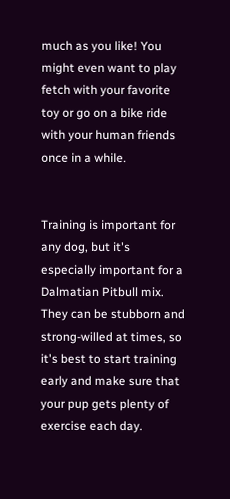much as you like! You might even want to play fetch with your favorite toy or go on a bike ride with your human friends once in a while.


Training is important for any dog, but it's especially important for a Dalmatian Pitbull mix. They can be stubborn and strong-willed at times, so it's best to start training early and make sure that your pup gets plenty of exercise each day.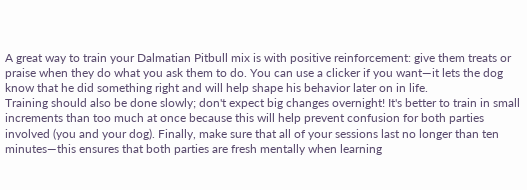A great way to train your Dalmatian Pitbull mix is with positive reinforcement: give them treats or praise when they do what you ask them to do. You can use a clicker if you want—it lets the dog know that he did something right and will help shape his behavior later on in life.
Training should also be done slowly; don't expect big changes overnight! It's better to train in small increments than too much at once because this will help prevent confusion for both parties involved (you and your dog). Finally, make sure that all of your sessions last no longer than ten minutes—this ensures that both parties are fresh mentally when learning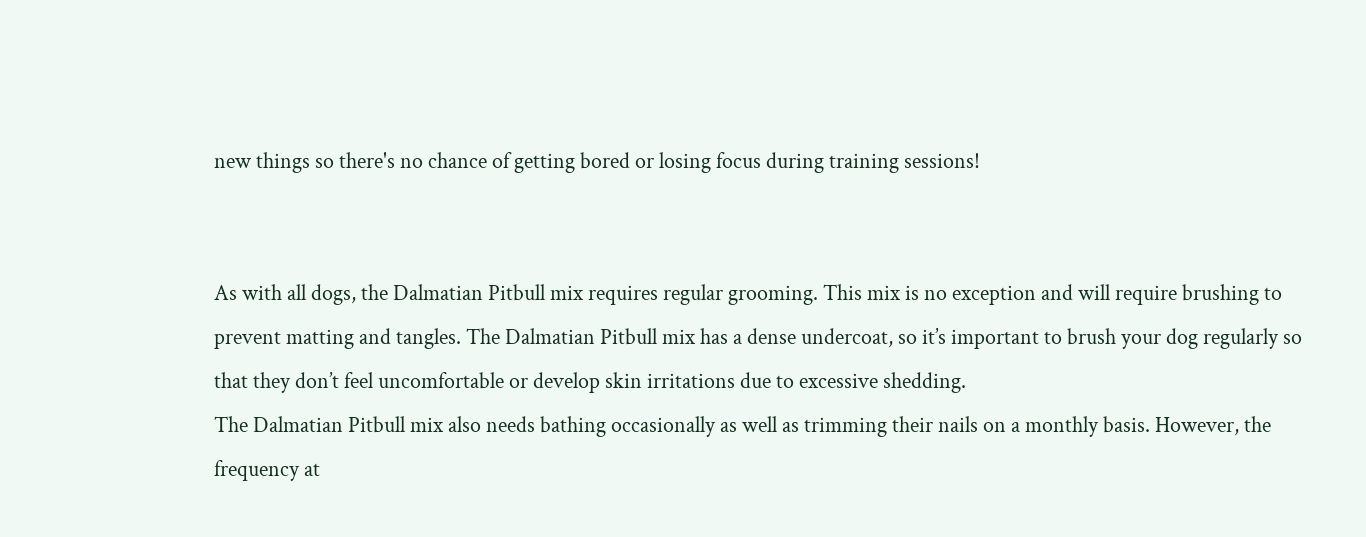new things so there's no chance of getting bored or losing focus during training sessions!


As with all dogs, the Dalmatian Pitbull mix requires regular grooming. This mix is no exception and will require brushing to prevent matting and tangles. The Dalmatian Pitbull mix has a dense undercoat, so it’s important to brush your dog regularly so that they don’t feel uncomfortable or develop skin irritations due to excessive shedding.
The Dalmatian Pitbull mix also needs bathing occasionally as well as trimming their nails on a monthly basis. However, the frequency at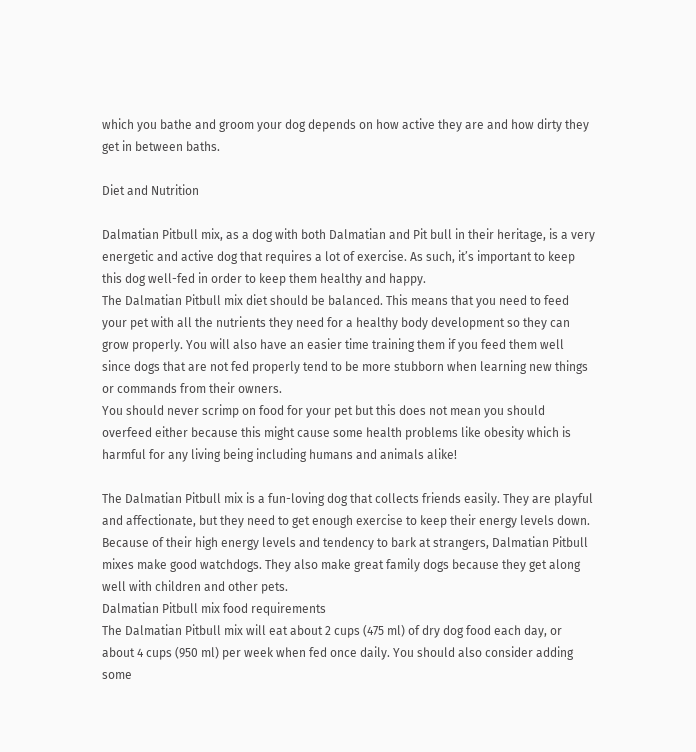which you bathe and groom your dog depends on how active they are and how dirty they get in between baths.

Diet and Nutrition

Dalmatian Pitbull mix, as a dog with both Dalmatian and Pit bull in their heritage, is a very energetic and active dog that requires a lot of exercise. As such, it’s important to keep this dog well-fed in order to keep them healthy and happy.
The Dalmatian Pitbull mix diet should be balanced. This means that you need to feed your pet with all the nutrients they need for a healthy body development so they can grow properly. You will also have an easier time training them if you feed them well since dogs that are not fed properly tend to be more stubborn when learning new things or commands from their owners.
You should never scrimp on food for your pet but this does not mean you should overfeed either because this might cause some health problems like obesity which is harmful for any living being including humans and animals alike!

The Dalmatian Pitbull mix is a fun-loving dog that collects friends easily. They are playful and affectionate, but they need to get enough exercise to keep their energy levels down. Because of their high energy levels and tendency to bark at strangers, Dalmatian Pitbull mixes make good watchdogs. They also make great family dogs because they get along well with children and other pets.
Dalmatian Pitbull mix food requirements
The Dalmatian Pitbull mix will eat about 2 cups (475 ml) of dry dog food each day, or about 4 cups (950 ml) per week when fed once daily. You should also consider adding some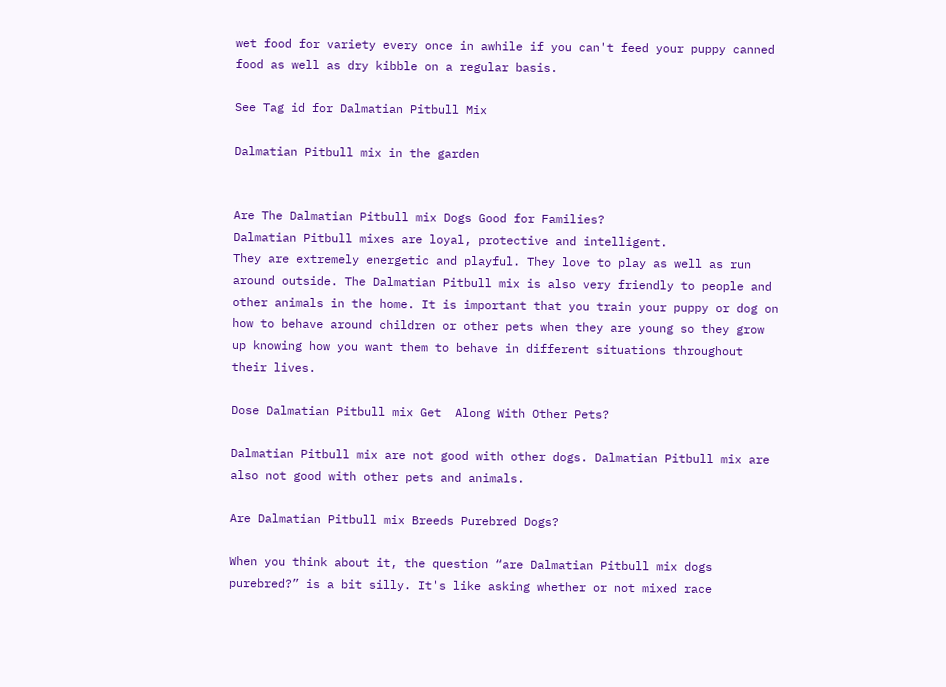wet food for variety every once in awhile if you can't feed your puppy canned food as well as dry kibble on a regular basis.

See Tag id for Dalmatian Pitbull Mix

Dalmatian Pitbull mix in the garden


Are The Dalmatian Pitbull mix Dogs Good for Families?
Dalmatian Pitbull mixes are loyal, protective and intelligent.
They are extremely energetic and playful. They love to play as well as run around outside. The Dalmatian Pitbull mix is also very friendly to people and other animals in the home. It is important that you train your puppy or dog on how to behave around children or other pets when they are young so they grow up knowing how you want them to behave in different situations throughout their lives.

Dose Dalmatian Pitbull mix Get  Along With Other Pets?

Dalmatian Pitbull mix are not good with other dogs. Dalmatian Pitbull mix are also not good with other pets and animals.

Are Dalmatian Pitbull mix Breeds Purebred Dogs?

When you think about it, the question “are Dalmatian Pitbull mix dogs purebred?” is a bit silly. It's like asking whether or not mixed race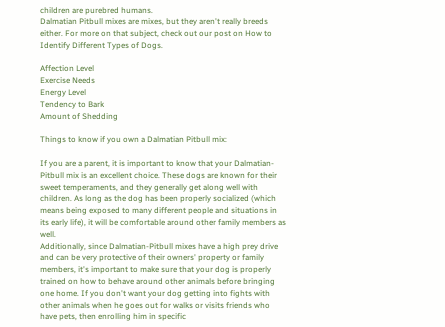children are purebred humans.
Dalmatian Pitbull mixes are mixes, but they aren't really breeds either. For more on that subject, check out our post on How to Identify Different Types of Dogs.

Affection Level
Exercise Needs
Energy Level
Tendency to Bark
Amount of Shedding

Things to know if you own a Dalmatian Pitbull mix:

If you are a parent, it is important to know that your Dalmatian-Pitbull mix is an excellent choice. These dogs are known for their sweet temperaments, and they generally get along well with children. As long as the dog has been properly socialized (which means being exposed to many different people and situations in its early life), it will be comfortable around other family members as well.
Additionally, since Dalmatian-Pitbull mixes have a high prey drive and can be very protective of their owners' property or family members, it's important to make sure that your dog is properly trained on how to behave around other animals before bringing one home. If you don't want your dog getting into fights with other animals when he goes out for walks or visits friends who have pets, then enrolling him in specific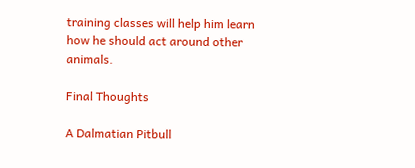training classes will help him learn how he should act around other animals.

Final Thoughts

A Dalmatian Pitbull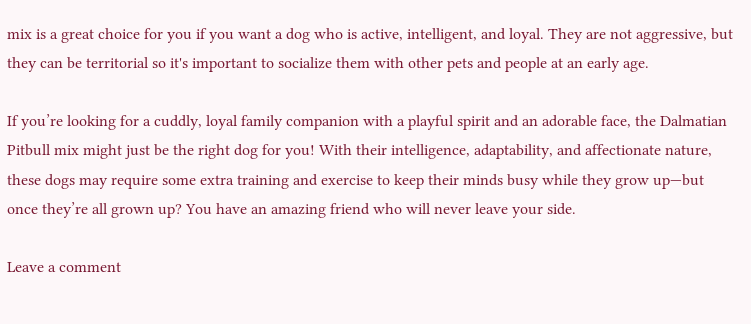mix is a great choice for you if you want a dog who is active, intelligent, and loyal. They are not aggressive, but they can be territorial so it's important to socialize them with other pets and people at an early age.

If you’re looking for a cuddly, loyal family companion with a playful spirit and an adorable face, the Dalmatian Pitbull mix might just be the right dog for you! With their intelligence, adaptability, and affectionate nature, these dogs may require some extra training and exercise to keep their minds busy while they grow up—but once they’re all grown up? You have an amazing friend who will never leave your side.

Leave a comment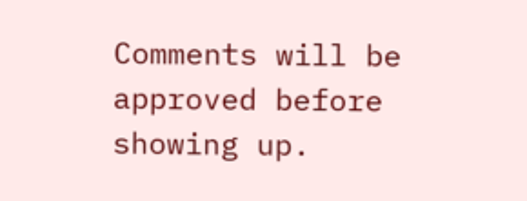Comments will be approved before showing up.